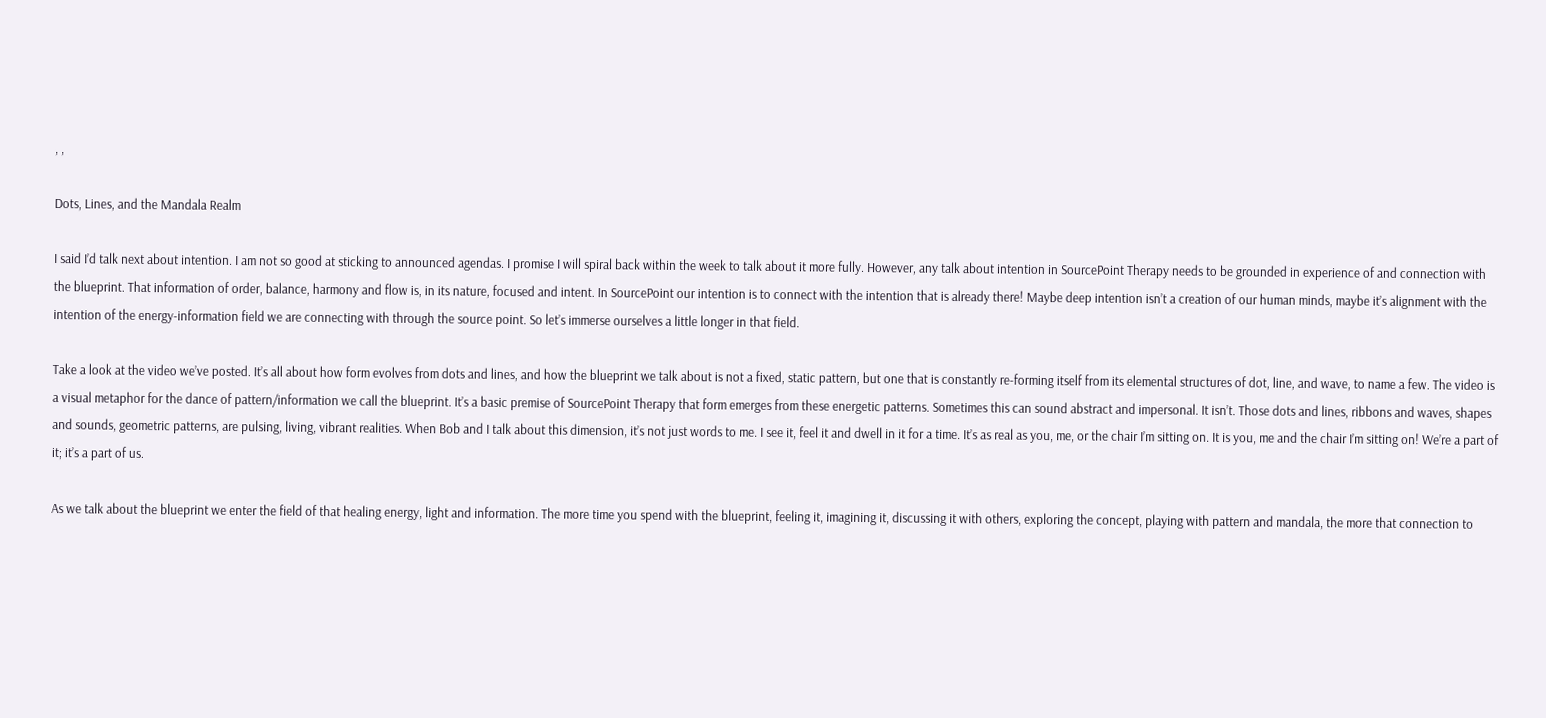, ,

Dots, Lines, and the Mandala Realm

I said I’d talk next about intention. I am not so good at sticking to announced agendas. I promise I will spiral back within the week to talk about it more fully. However, any talk about intention in SourcePoint Therapy needs to be grounded in experience of and connection with the blueprint. That information of order, balance, harmony and flow is, in its nature, focused and intent. In SourcePoint our intention is to connect with the intention that is already there! Maybe deep intention isn’t a creation of our human minds, maybe it’s alignment with the intention of the energy-information field we are connecting with through the source point. So let’s immerse ourselves a little longer in that field.

Take a look at the video we’ve posted. It’s all about how form evolves from dots and lines, and how the blueprint we talk about is not a fixed, static pattern, but one that is constantly re-forming itself from its elemental structures of dot, line, and wave, to name a few. The video is a visual metaphor for the dance of pattern/information we call the blueprint. It’s a basic premise of SourcePoint Therapy that form emerges from these energetic patterns. Sometimes this can sound abstract and impersonal. It isn’t. Those dots and lines, ribbons and waves, shapes and sounds, geometric patterns, are pulsing, living, vibrant realities. When Bob and I talk about this dimension, it’s not just words to me. I see it, feel it and dwell in it for a time. It’s as real as you, me, or the chair I’m sitting on. It is you, me and the chair I’m sitting on! We’re a part of it; it’s a part of us.

As we talk about the blueprint we enter the field of that healing energy, light and information. The more time you spend with the blueprint, feeling it, imagining it, discussing it with others, exploring the concept, playing with pattern and mandala, the more that connection to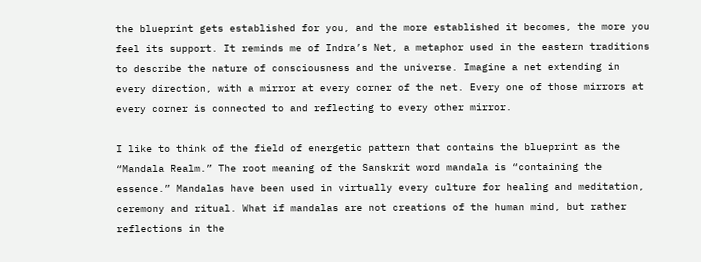the blueprint gets established for you, and the more established it becomes, the more you feel its support. It reminds me of Indra’s Net, a metaphor used in the eastern traditions to describe the nature of consciousness and the universe. Imagine a net extending in every direction, with a mirror at every corner of the net. Every one of those mirrors at every corner is connected to and reflecting to every other mirror.

I like to think of the field of energetic pattern that contains the blueprint as the “Mandala Realm.” The root meaning of the Sanskrit word mandala is “containing the essence.” Mandalas have been used in virtually every culture for healing and meditation, ceremony and ritual. What if mandalas are not creations of the human mind, but rather reflections in the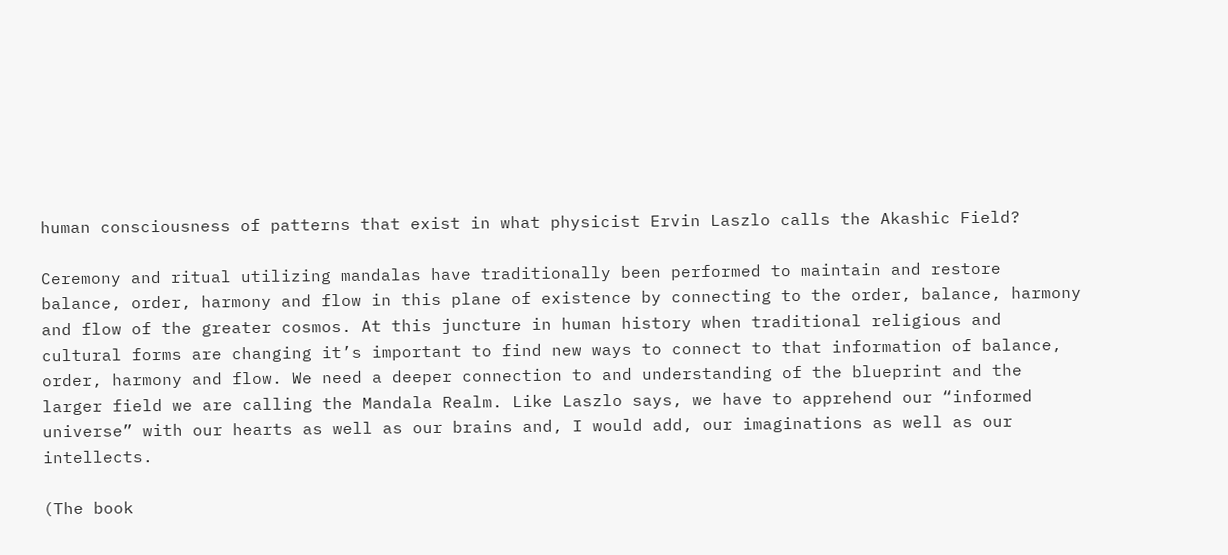human consciousness of patterns that exist in what physicist Ervin Laszlo calls the Akashic Field?

Ceremony and ritual utilizing mandalas have traditionally been performed to maintain and restore balance, order, harmony and flow in this plane of existence by connecting to the order, balance, harmony and flow of the greater cosmos. At this juncture in human history when traditional religious and cultural forms are changing it’s important to find new ways to connect to that information of balance, order, harmony and flow. We need a deeper connection to and understanding of the blueprint and the larger field we are calling the Mandala Realm. Like Laszlo says, we have to apprehend our “informed universe” with our hearts as well as our brains and, I would add, our imaginations as well as our intellects.

(The book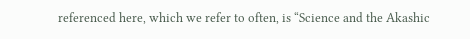referenced here, which we refer to often, is “Science and the Akashic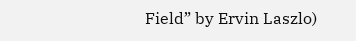Field” by Ervin Laszlo)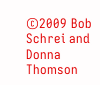©2009 Bob Schrei and Donna Thomson